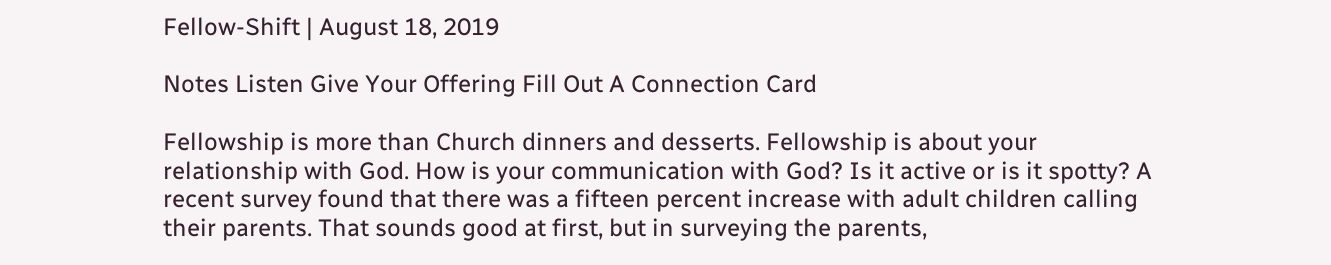Fellow-Shift | August 18, 2019

Notes Listen Give Your Offering Fill Out A Connection Card

Fellowship is more than Church dinners and desserts. Fellowship is about your relationship with God. How is your communication with God? Is it active or is it spotty? A recent survey found that there was a fifteen percent increase with adult children calling their parents. That sounds good at first, but in surveying the parents,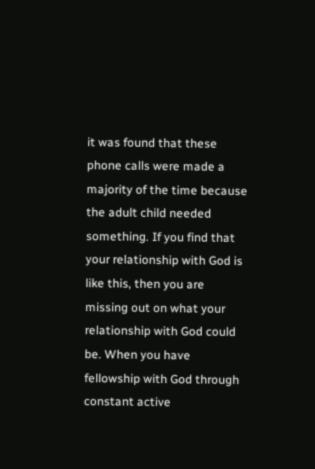it was found that these phone calls were made a majority of the time because the adult child needed something. If you find that your relationship with God is like this, then you are missing out on what your relationship with God could be. When you have fellowship with God through constant active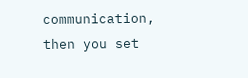communication, then you set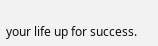your life up for success.